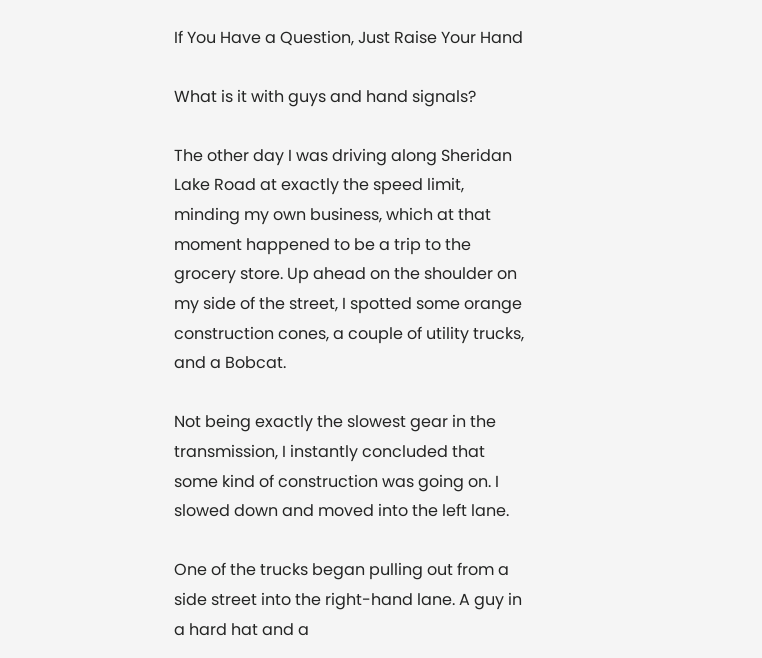If You Have a Question, Just Raise Your Hand

What is it with guys and hand signals?

The other day I was driving along Sheridan Lake Road at exactly the speed limit, minding my own business, which at that moment happened to be a trip to the grocery store. Up ahead on the shoulder on my side of the street, I spotted some orange construction cones, a couple of utility trucks, and a Bobcat.

Not being exactly the slowest gear in the transmission, I instantly concluded that some kind of construction was going on. I slowed down and moved into the left lane.

One of the trucks began pulling out from a side street into the right-hand lane. A guy in a hard hat and a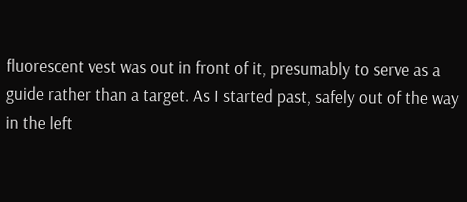fluorescent vest was out in front of it, presumably to serve as a guide rather than a target. As I started past, safely out of the way in the left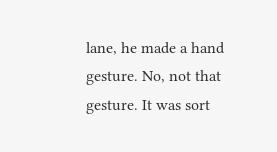lane, he made a hand gesture. No, not that gesture. It was sort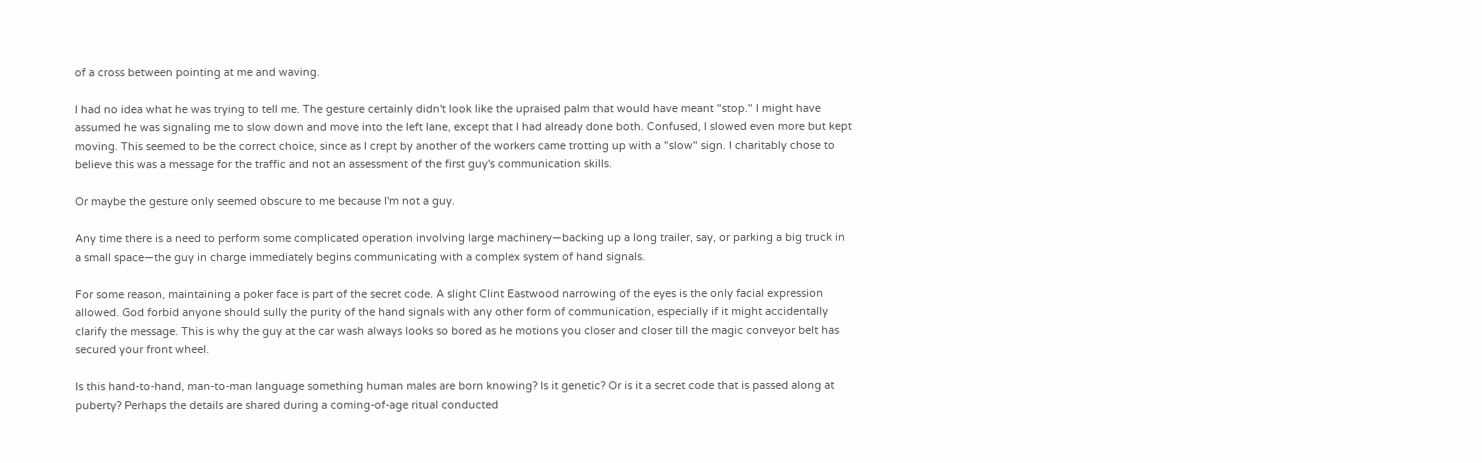of a cross between pointing at me and waving.

I had no idea what he was trying to tell me. The gesture certainly didn't look like the upraised palm that would have meant "stop." I might have assumed he was signaling me to slow down and move into the left lane, except that I had already done both. Confused, I slowed even more but kept moving. This seemed to be the correct choice, since as I crept by another of the workers came trotting up with a "slow" sign. I charitably chose to believe this was a message for the traffic and not an assessment of the first guy's communication skills.

Or maybe the gesture only seemed obscure to me because I'm not a guy.

Any time there is a need to perform some complicated operation involving large machinery—backing up a long trailer, say, or parking a big truck in a small space—the guy in charge immediately begins communicating with a complex system of hand signals.

For some reason, maintaining a poker face is part of the secret code. A slight Clint Eastwood narrowing of the eyes is the only facial expression allowed. God forbid anyone should sully the purity of the hand signals with any other form of communication, especially if it might accidentally clarify the message. This is why the guy at the car wash always looks so bored as he motions you closer and closer till the magic conveyor belt has secured your front wheel.

Is this hand-to-hand, man-to-man language something human males are born knowing? Is it genetic? Or is it a secret code that is passed along at puberty? Perhaps the details are shared during a coming-of-age ritual conducted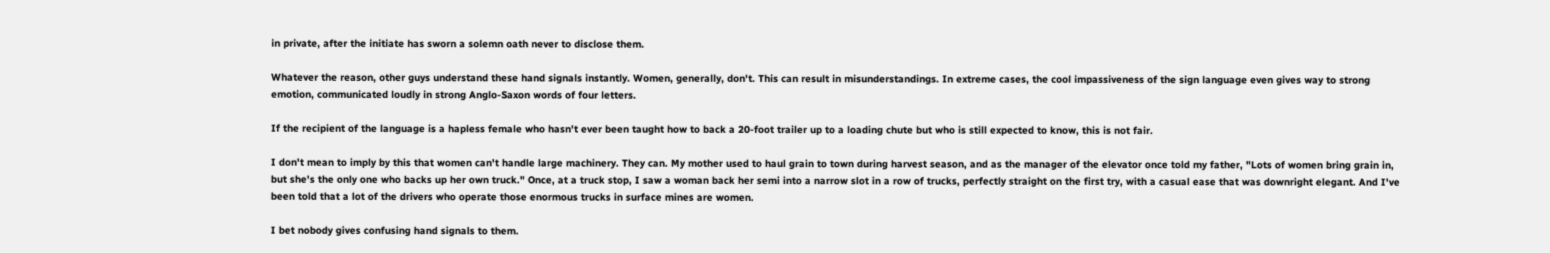in private, after the initiate has sworn a solemn oath never to disclose them.

Whatever the reason, other guys understand these hand signals instantly. Women, generally, don't. This can result in misunderstandings. In extreme cases, the cool impassiveness of the sign language even gives way to strong emotion, communicated loudly in strong Anglo-Saxon words of four letters.

If the recipient of the language is a hapless female who hasn't ever been taught how to back a 20-foot trailer up to a loading chute but who is still expected to know, this is not fair.

I don't mean to imply by this that women can't handle large machinery. They can. My mother used to haul grain to town during harvest season, and as the manager of the elevator once told my father, "Lots of women bring grain in, but she's the only one who backs up her own truck." Once, at a truck stop, I saw a woman back her semi into a narrow slot in a row of trucks, perfectly straight on the first try, with a casual ease that was downright elegant. And I've been told that a lot of the drivers who operate those enormous trucks in surface mines are women.

I bet nobody gives confusing hand signals to them.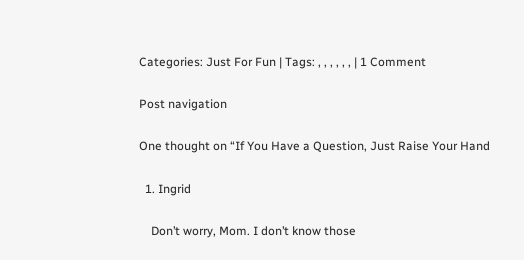Categories: Just For Fun | Tags: , , , , , , | 1 Comment

Post navigation

One thought on “If You Have a Question, Just Raise Your Hand

  1. Ingrid

    Don’t worry, Mom. I don’t know those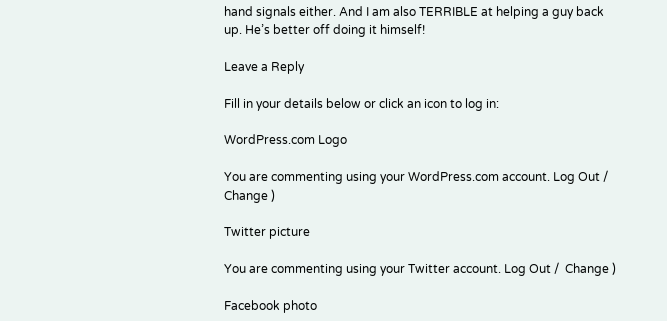hand signals either. And I am also TERRIBLE at helping a guy back up. He’s better off doing it himself!

Leave a Reply

Fill in your details below or click an icon to log in:

WordPress.com Logo

You are commenting using your WordPress.com account. Log Out /  Change )

Twitter picture

You are commenting using your Twitter account. Log Out /  Change )

Facebook photo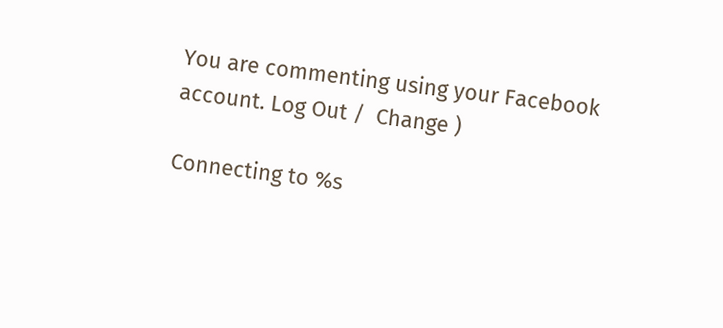You are commenting using your Facebook account. Log Out /  Change )

Connecting to %s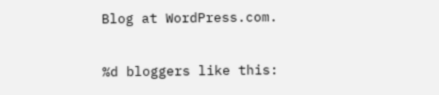Blog at WordPress.com.

%d bloggers like this: